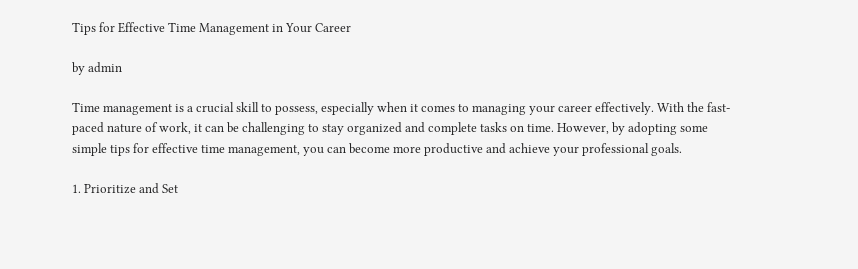Tips for Effective Time Management in Your Career

by admin

Time management is a crucial skill to possess, especially when it comes to managing your career effectively. With the fast-paced nature of work, it can be challenging to stay organized and complete tasks on time. However, by adopting some simple tips for effective time management, you can become more productive and achieve your professional goals.

1. Prioritize and Set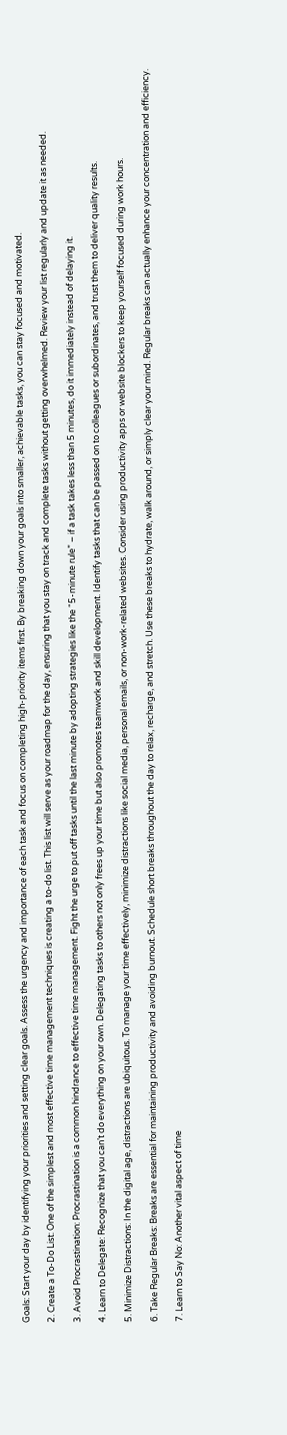Goals: Start your day by identifying your priorities and setting clear goals. Assess the urgency and importance of each task and focus on completing high-priority items first. By breaking down your goals into smaller, achievable tasks, you can stay focused and motivated.

2. Create a To-Do List: One of the simplest and most effective time management techniques is creating a to-do list. This list will serve as your roadmap for the day, ensuring that you stay on track and complete tasks without getting overwhelmed. Review your list regularly and update it as needed.

3. Avoid Procrastination: Procrastination is a common hindrance to effective time management. Fight the urge to put off tasks until the last minute by adopting strategies like the “5-minute rule” – if a task takes less than 5 minutes, do it immediately instead of delaying it.

4. Learn to Delegate: Recognize that you can’t do everything on your own. Delegating tasks to others not only frees up your time but also promotes teamwork and skill development. Identify tasks that can be passed on to colleagues or subordinates, and trust them to deliver quality results.

5. Minimize Distractions: In the digital age, distractions are ubiquitous. To manage your time effectively, minimize distractions like social media, personal emails, or non-work-related websites. Consider using productivity apps or website blockers to keep yourself focused during work hours.

6. Take Regular Breaks: Breaks are essential for maintaining productivity and avoiding burnout. Schedule short breaks throughout the day to relax, recharge, and stretch. Use these breaks to hydrate, walk around, or simply clear your mind. Regular breaks can actually enhance your concentration and efficiency.

7. Learn to Say No: Another vital aspect of time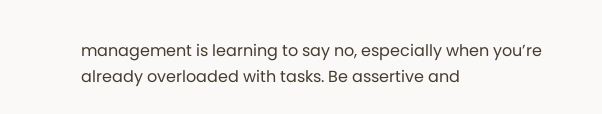management is learning to say no, especially when you’re already overloaded with tasks. Be assertive and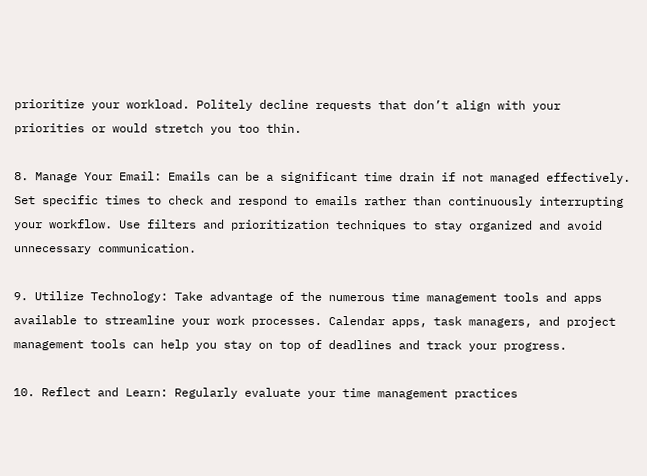prioritize your workload. Politely decline requests that don’t align with your priorities or would stretch you too thin.

8. Manage Your Email: Emails can be a significant time drain if not managed effectively. Set specific times to check and respond to emails rather than continuously interrupting your workflow. Use filters and prioritization techniques to stay organized and avoid unnecessary communication.

9. Utilize Technology: Take advantage of the numerous time management tools and apps available to streamline your work processes. Calendar apps, task managers, and project management tools can help you stay on top of deadlines and track your progress.

10. Reflect and Learn: Regularly evaluate your time management practices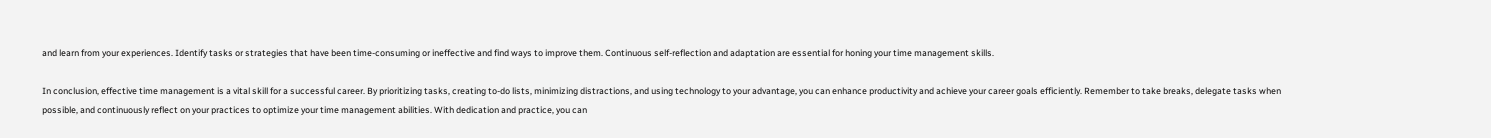and learn from your experiences. Identify tasks or strategies that have been time-consuming or ineffective and find ways to improve them. Continuous self-reflection and adaptation are essential for honing your time management skills.

In conclusion, effective time management is a vital skill for a successful career. By prioritizing tasks, creating to-do lists, minimizing distractions, and using technology to your advantage, you can enhance productivity and achieve your career goals efficiently. Remember to take breaks, delegate tasks when possible, and continuously reflect on your practices to optimize your time management abilities. With dedication and practice, you can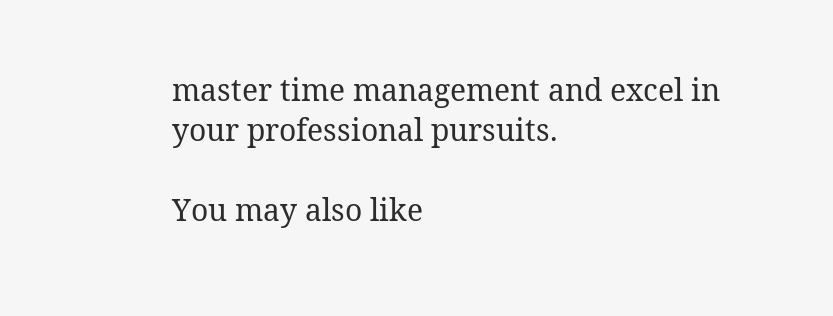master time management and excel in your professional pursuits.

You may also like